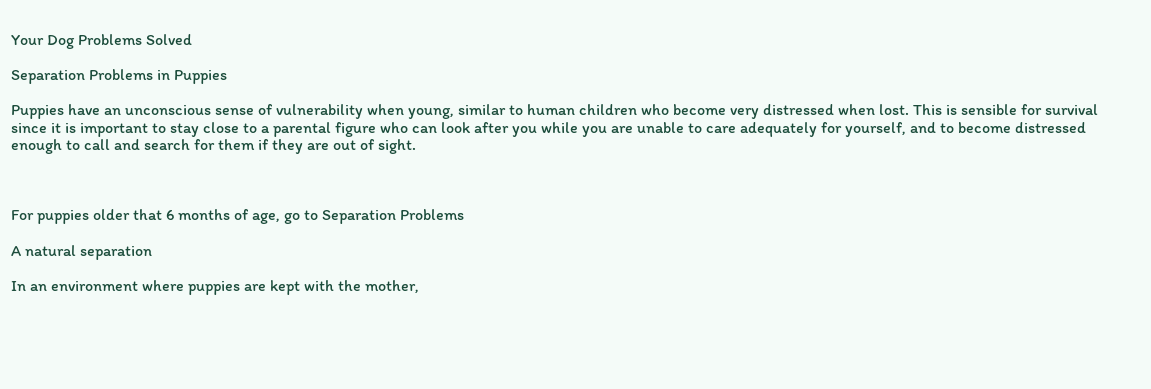Your Dog Problems Solved

Separation Problems in Puppies

Puppies have an unconscious sense of vulnerability when young, similar to human children who become very distressed when lost. This is sensible for survival since it is important to stay close to a parental figure who can look after you while you are unable to care adequately for yourself, and to become distressed enough to call and search for them if they are out of sight.



For puppies older that 6 months of age, go to Separation Problems

A natural separation

In an environment where puppies are kept with the mother,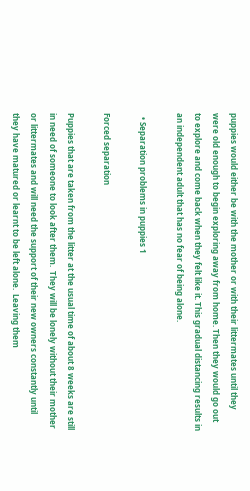puppies would either be with the mother or with their littermates until they were old enough to begin exploring away from home. Then they would go out to explore and come back when they felt like it. This gradual distancing results in an independent adult that has no fear of being alone.

  • Separation problems in puppies 1

Forced separation

Puppies that are taken from the litter at the usual time of about 8 weeks are still in need of someone to look after them.  They will be lonely without their mother or littermates and will need the support of their new owners constantly until they have matured or learnt to be left alone.  Leaving them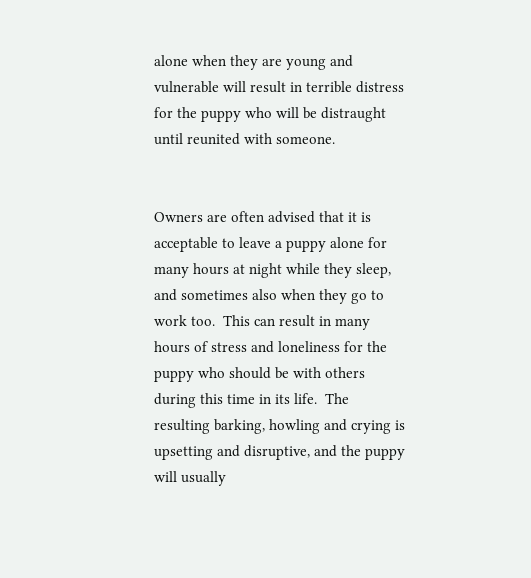alone when they are young and vulnerable will result in terrible distress for the puppy who will be distraught until reunited with someone.


Owners are often advised that it is acceptable to leave a puppy alone for many hours at night while they sleep, and sometimes also when they go to work too.  This can result in many hours of stress and loneliness for the puppy who should be with others during this time in its life.  The resulting barking, howling and crying is upsetting and disruptive, and the puppy will usually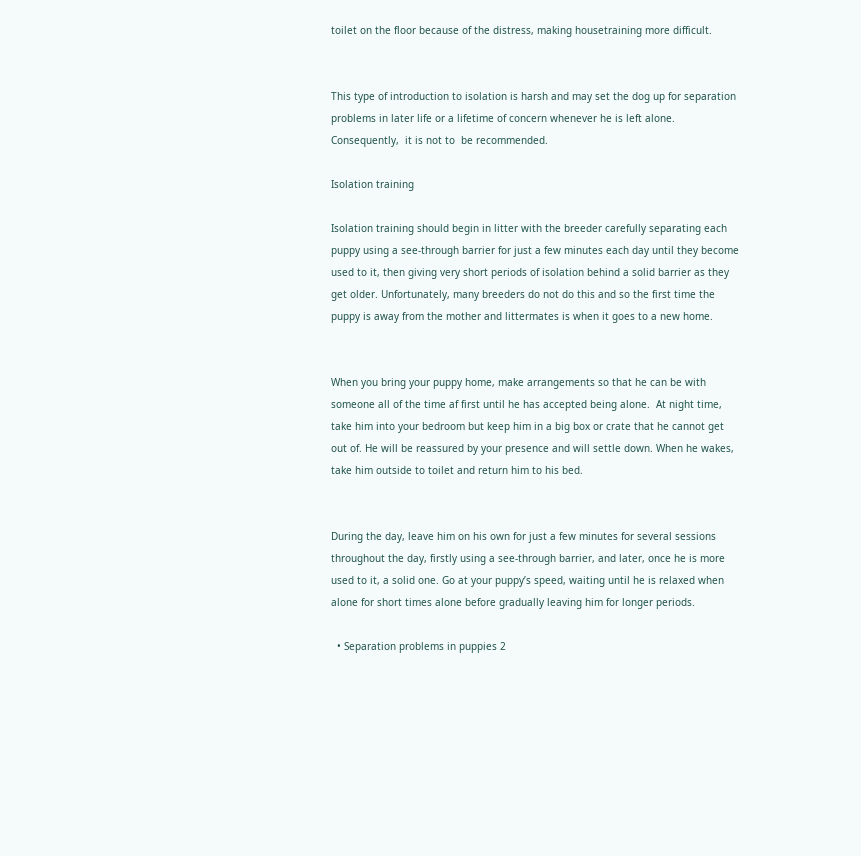toilet on the floor because of the distress, making housetraining more difficult.


This type of introduction to isolation is harsh and may set the dog up for separation problems in later life or a lifetime of concern whenever he is left alone.  Consequently,  it is not to  be recommended.

Isolation training

Isolation training should begin in litter with the breeder carefully separating each puppy using a see-through barrier for just a few minutes each day until they become used to it, then giving very short periods of isolation behind a solid barrier as they get older. Unfortunately, many breeders do not do this and so the first time the puppy is away from the mother and littermates is when it goes to a new home.


When you bring your puppy home, make arrangements so that he can be with someone all of the time af first until he has accepted being alone.  At night time, take him into your bedroom but keep him in a big box or crate that he cannot get out of. He will be reassured by your presence and will settle down. When he wakes, take him outside to toilet and return him to his bed.


During the day, leave him on his own for just a few minutes for several sessions throughout the day, firstly using a see-through barrier, and later, once he is more used to it, a solid one. Go at your puppy’s speed, waiting until he is relaxed when alone for short times alone before gradually leaving him for longer periods.

  • Separation problems in puppies 2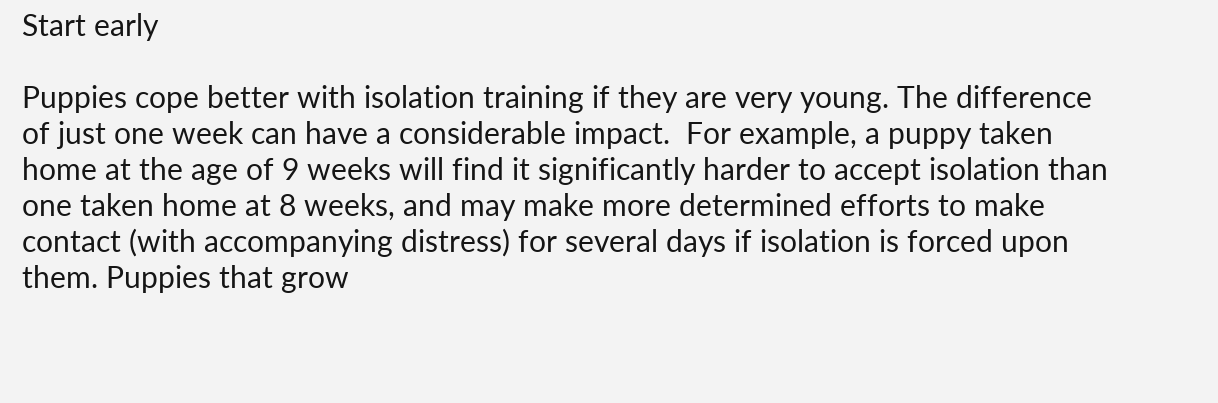Start early

Puppies cope better with isolation training if they are very young. The difference of just one week can have a considerable impact.  For example, a puppy taken home at the age of 9 weeks will find it significantly harder to accept isolation than one taken home at 8 weeks, and may make more determined efforts to make contact (with accompanying distress) for several days if isolation is forced upon them. Puppies that grow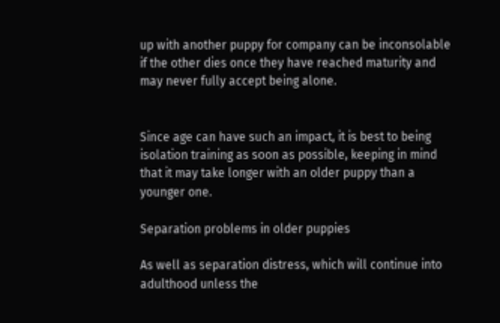up with another puppy for company can be inconsolable if the other dies once they have reached maturity and may never fully accept being alone.


Since age can have such an impact, it is best to being isolation training as soon as possible, keeping in mind that it may take longer with an older puppy than a younger one.

Separation problems in older puppies

As well as separation distress, which will continue into adulthood unless the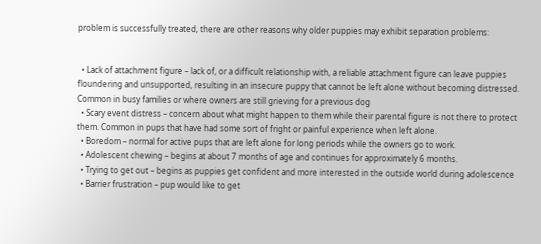problem is successfully treated, there are other reasons why older puppies may exhibit separation problems:


  • Lack of attachment figure – lack of, or a difficult relationship with, a reliable attachment figure can leave puppies floundering and unsupported, resulting in an insecure puppy that cannot be left alone without becoming distressed. Common in busy families or where owners are still grieving for a previous dog
  • Scary event distress – concern about what might happen to them while their parental figure is not there to protect them. Common in pups that have had some sort of fright or painful experience when left alone.
  • Boredom – normal for active pups that are left alone for long periods while the owners go to work.
  • Adolescent chewing – begins at about 7 months of age and continues for approximately 6 months.
  • Trying to get out – begins as puppies get confident and more interested in the outside world during adolescence
  • Barrier frustration – pup would like to get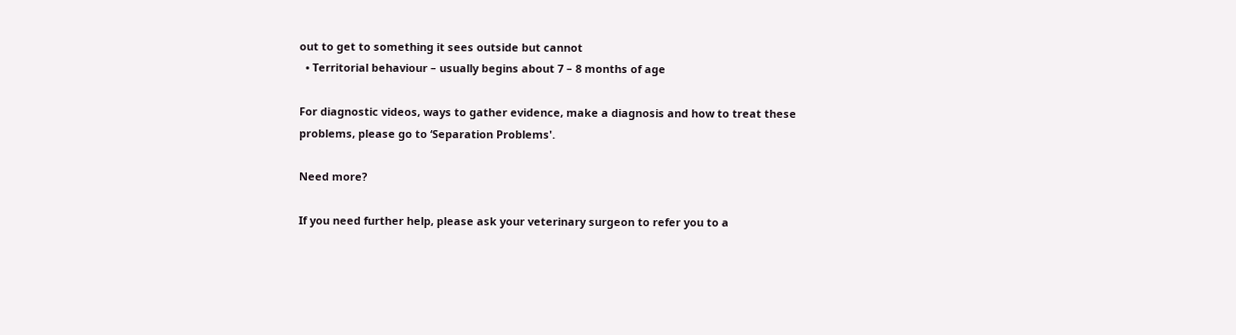out to get to something it sees outside but cannot
  • Territorial behaviour – usually begins about 7 – 8 months of age

For diagnostic videos, ways to gather evidence, make a diagnosis and how to treat these problems, please go to ‘Separation Problems'.

Need more?

If you need further help, please ask your veterinary surgeon to refer you to a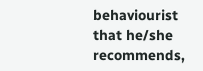behaviourist that he/she recommends,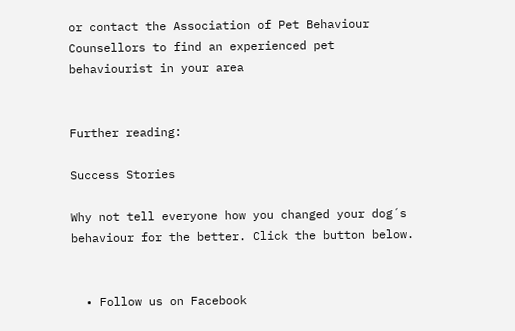or contact the Association of Pet Behaviour Counsellors to find an experienced pet behaviourist in your area


Further reading:

Success Stories

Why not tell everyone how you changed your dog´s behaviour for the better. Click the button below.


  • Follow us on Facebook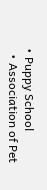• Puppy School
  • Association of Pet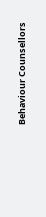Behaviour Counsellors